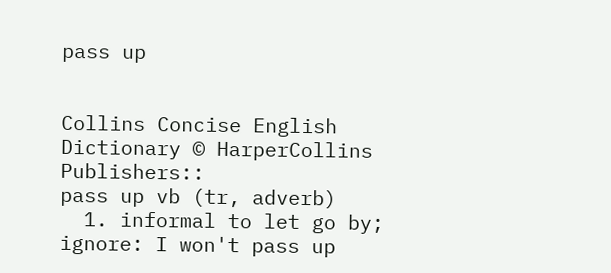pass up


Collins Concise English Dictionary © HarperCollins Publishers::
pass up vb (tr, adverb)
  1. informal to let go by; ignore: I won't pass up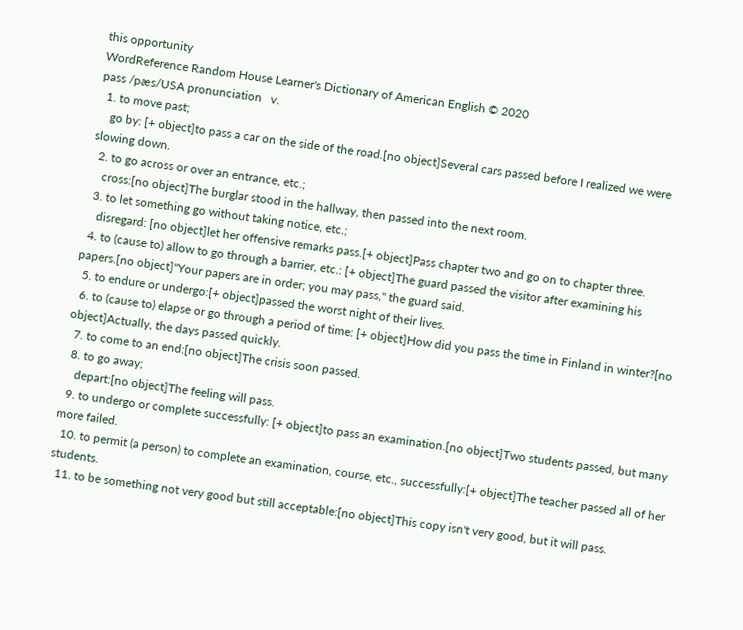this opportunity
WordReference Random House Learner's Dictionary of American English © 2020
pass /pæs/USA pronunciation   v.
  1. to move past;
    go by: [+ object]to pass a car on the side of the road.[no object]Several cars passed before I realized we were slowing down.
  2. to go across or over an entrance, etc.;
    cross:[no object]The burglar stood in the hallway, then passed into the next room.
  3. to let something go without taking notice, etc.;
    disregard: [no object]let her offensive remarks pass.[+ object]Pass chapter two and go on to chapter three.
  4. to (cause to) allow to go through a barrier, etc.: [+ object]The guard passed the visitor after examining his papers.[no object]"Your papers are in order; you may pass,'' the guard said.
  5. to endure or undergo:[+ object]passed the worst night of their lives.
  6. to (cause to) elapse or go through a period of time: [+ object]How did you pass the time in Finland in winter?[no object]Actually, the days passed quickly.
  7. to come to an end:[no object]The crisis soon passed.
  8. to go away;
    depart:[no object]The feeling will pass.
  9. to undergo or complete successfully: [+ object]to pass an examination.[no object]Two students passed, but many more failed.
  10. to permit (a person) to complete an examination, course, etc., successfully:[+ object]The teacher passed all of her students.
  11. to be something not very good but still acceptable:[no object]This copy isn't very good, but it will pass.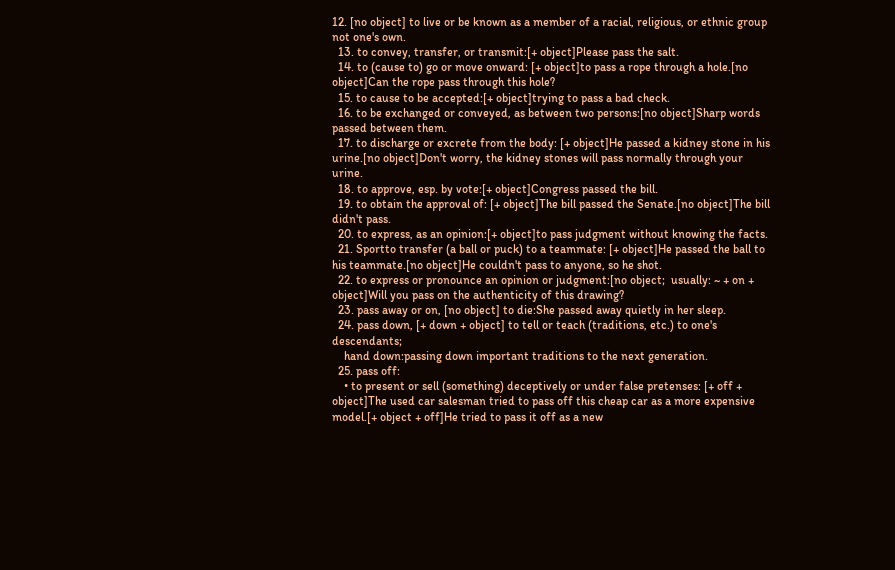12. [no object] to live or be known as a member of a racial, religious, or ethnic group not one's own.
  13. to convey, transfer, or transmit:[+ object]Please pass the salt.
  14. to (cause to) go or move onward: [+ object]to pass a rope through a hole.[no object]Can the rope pass through this hole?
  15. to cause to be accepted:[+ object]trying to pass a bad check.
  16. to be exchanged or conveyed, as between two persons:[no object]Sharp words passed between them.
  17. to discharge or excrete from the body: [+ object]He passed a kidney stone in his urine.[no object]Don't worry, the kidney stones will pass normally through your urine.
  18. to approve, esp. by vote:[+ object]Congress passed the bill.
  19. to obtain the approval of: [+ object]The bill passed the Senate.[no object]The bill didn't pass.
  20. to express, as an opinion:[+ object]to pass judgment without knowing the facts.
  21. Sportto transfer (a ball or puck) to a teammate: [+ object]He passed the ball to his teammate.[no object]He couldn't pass to anyone, so he shot.
  22. to express or pronounce an opinion or judgment:[no object;  usually: ~ + on + object]Will you pass on the authenticity of this drawing?
  23. pass away or on, [no object] to die:She passed away quietly in her sleep.
  24. pass down, [+ down + object] to tell or teach (traditions, etc.) to one's descendants;
    hand down:passing down important traditions to the next generation.
  25. pass off:
    • to present or sell (something) deceptively or under false pretenses: [+ off + object]The used car salesman tried to pass off this cheap car as a more expensive model.[+ object + off]He tried to pass it off as a new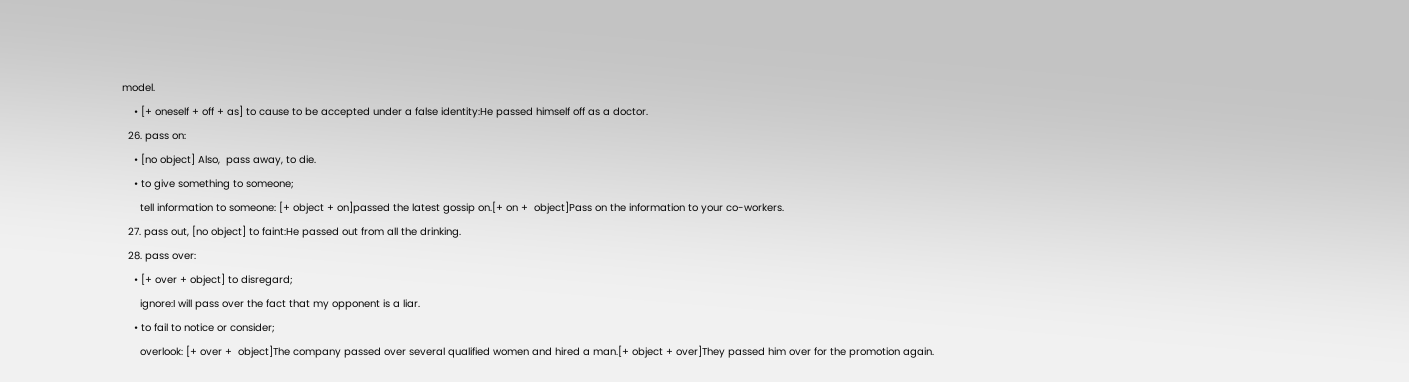model.
    • [+ oneself + off + as] to cause to be accepted under a false identity:He passed himself off as a doctor.
  26. pass on:
    • [no object] Also,  pass away, to die.
    • to give something to someone;
      tell information to someone: [+ object + on]passed the latest gossip on.[+ on +  object]Pass on the information to your co-workers.
  27. pass out, [no object] to faint:He passed out from all the drinking.
  28. pass over:
    • [+ over + object] to disregard;
      ignore:I will pass over the fact that my opponent is a liar.
    • to fail to notice or consider;
      overlook: [+ over +  object]The company passed over several qualified women and hired a man.[+ object + over]They passed him over for the promotion again.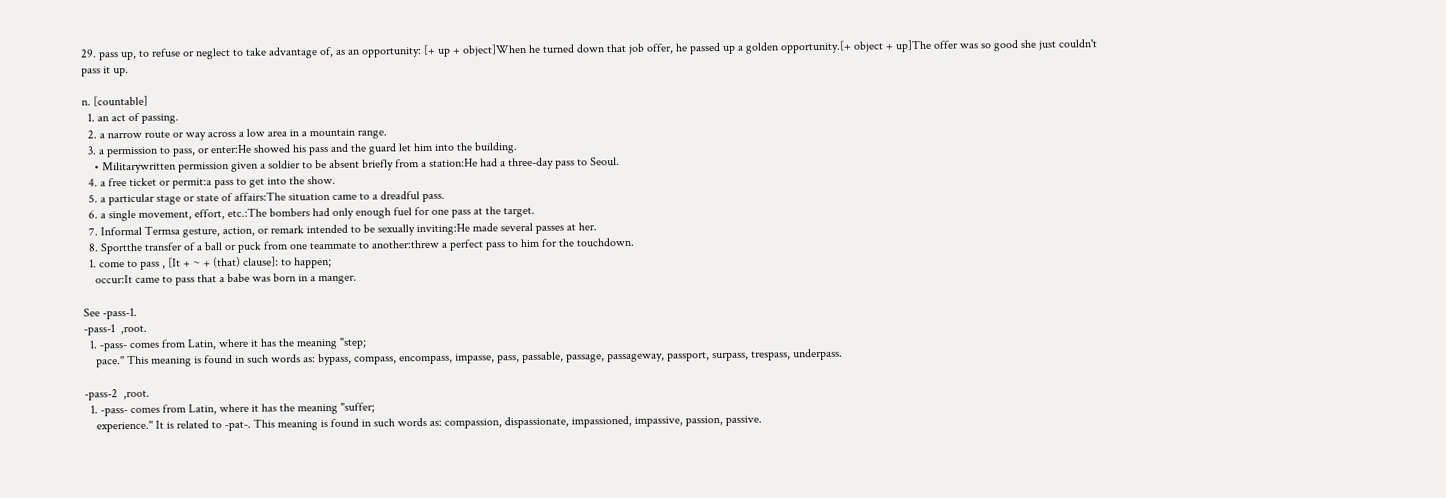29. pass up, to refuse or neglect to take advantage of, as an opportunity: [+ up + object]When he turned down that job offer, he passed up a golden opportunity.[+ object + up]The offer was so good she just couldn't pass it up.

n. [countable]
  1. an act of passing.
  2. a narrow route or way across a low area in a mountain range.
  3. a permission to pass, or enter:He showed his pass and the guard let him into the building.
    • Militarywritten permission given a soldier to be absent briefly from a station:He had a three-day pass to Seoul.
  4. a free ticket or permit:a pass to get into the show.
  5. a particular stage or state of affairs:The situation came to a dreadful pass.
  6. a single movement, effort, etc.:The bombers had only enough fuel for one pass at the target.
  7. Informal Termsa gesture, action, or remark intended to be sexually inviting:He made several passes at her.
  8. Sportthe transfer of a ball or puck from one teammate to another:threw a perfect pass to him for the touchdown.
  1. come to pass , [It + ~ + (that) clause]: to happen;
    occur:It came to pass that a babe was born in a manger.

See -pass-1.
-pass-1  ,root.
  1. -pass- comes from Latin, where it has the meaning "step;
    pace.'' This meaning is found in such words as: bypass, compass, encompass, impasse, pass, passable, passage, passageway, passport, surpass, trespass, underpass.

-pass-2  ,root.
  1. -pass- comes from Latin, where it has the meaning "suffer;
    experience.'' It is related to -pat-. This meaning is found in such words as: compassion, dispassionate, impassioned, impassive, passion, passive.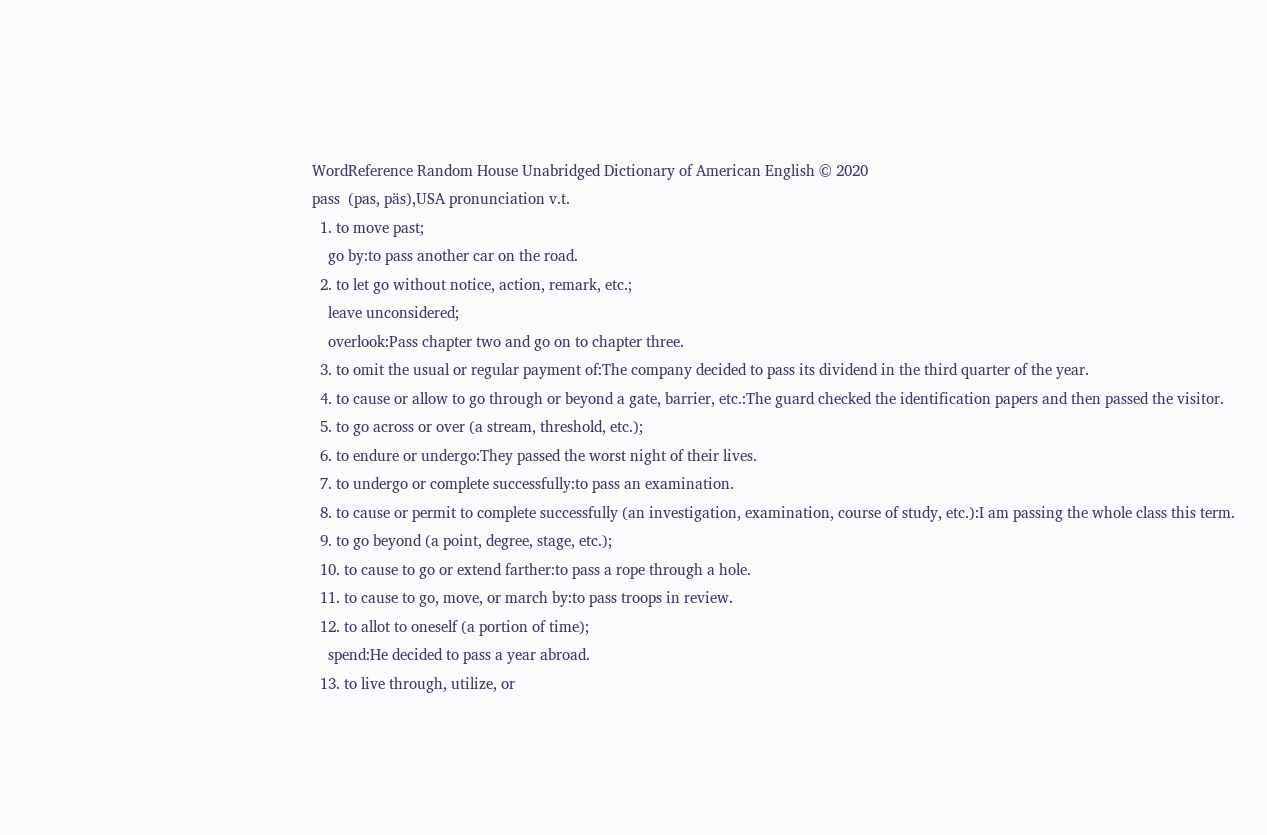WordReference Random House Unabridged Dictionary of American English © 2020
pass  (pas, päs),USA pronunciation v.t.
  1. to move past;
    go by:to pass another car on the road.
  2. to let go without notice, action, remark, etc.;
    leave unconsidered;
    overlook:Pass chapter two and go on to chapter three.
  3. to omit the usual or regular payment of:The company decided to pass its dividend in the third quarter of the year.
  4. to cause or allow to go through or beyond a gate, barrier, etc.:The guard checked the identification papers and then passed the visitor.
  5. to go across or over (a stream, threshold, etc.);
  6. to endure or undergo:They passed the worst night of their lives.
  7. to undergo or complete successfully:to pass an examination.
  8. to cause or permit to complete successfully (an investigation, examination, course of study, etc.):I am passing the whole class this term.
  9. to go beyond (a point, degree, stage, etc.);
  10. to cause to go or extend farther:to pass a rope through a hole.
  11. to cause to go, move, or march by:to pass troops in review.
  12. to allot to oneself (a portion of time);
    spend:He decided to pass a year abroad.
  13. to live through, utilize, or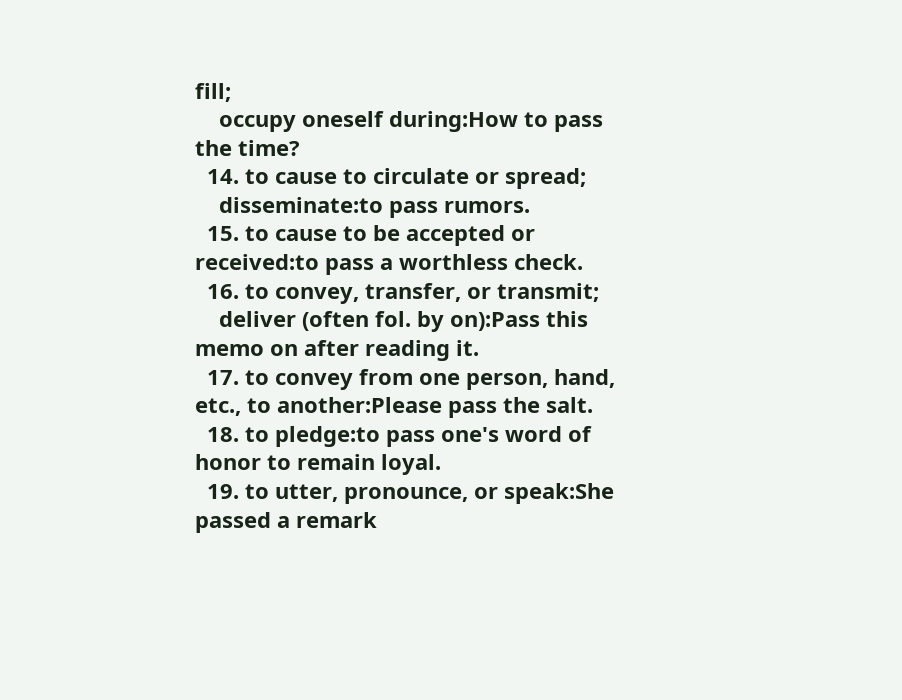fill;
    occupy oneself during:How to pass the time?
  14. to cause to circulate or spread;
    disseminate:to pass rumors.
  15. to cause to be accepted or received:to pass a worthless check.
  16. to convey, transfer, or transmit;
    deliver (often fol. by on):Pass this memo on after reading it.
  17. to convey from one person, hand, etc., to another:Please pass the salt.
  18. to pledge:to pass one's word of honor to remain loyal.
  19. to utter, pronounce, or speak:She passed a remark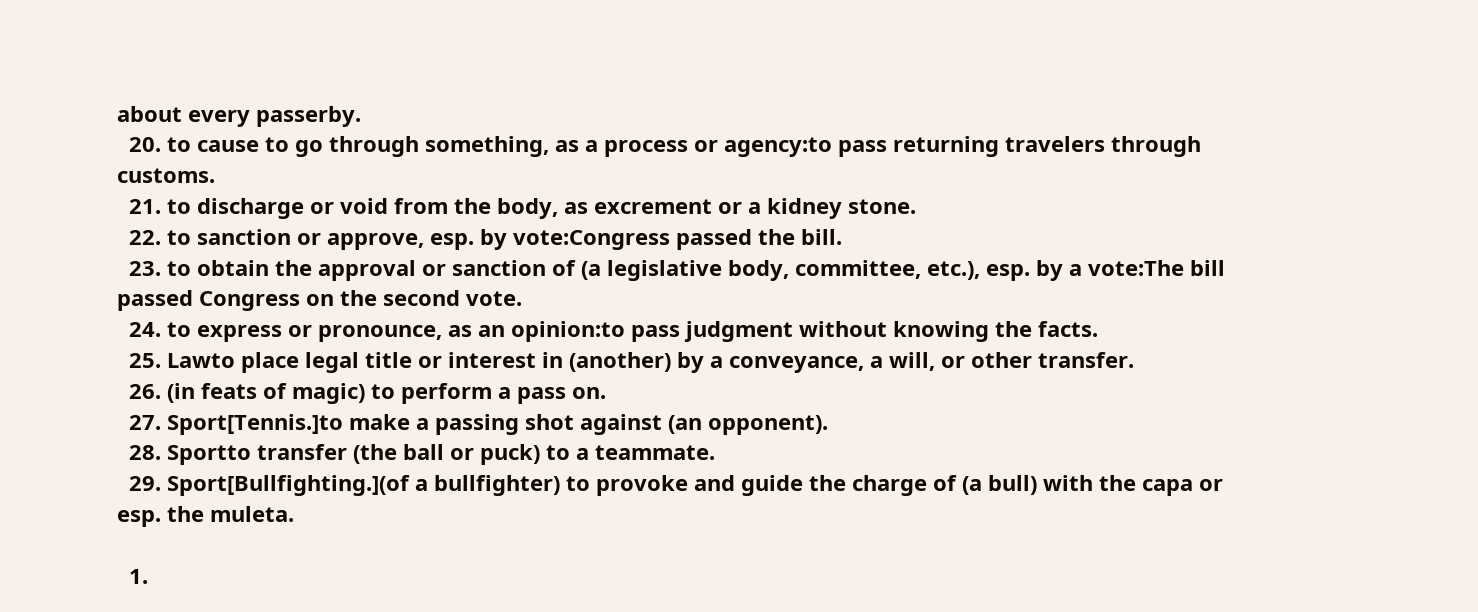about every passerby.
  20. to cause to go through something, as a process or agency:to pass returning travelers through customs.
  21. to discharge or void from the body, as excrement or a kidney stone.
  22. to sanction or approve, esp. by vote:Congress passed the bill.
  23. to obtain the approval or sanction of (a legislative body, committee, etc.), esp. by a vote:The bill passed Congress on the second vote.
  24. to express or pronounce, as an opinion:to pass judgment without knowing the facts.
  25. Lawto place legal title or interest in (another) by a conveyance, a will, or other transfer.
  26. (in feats of magic) to perform a pass on.
  27. Sport[Tennis.]to make a passing shot against (an opponent).
  28. Sportto transfer (the ball or puck) to a teammate.
  29. Sport[Bullfighting.](of a bullfighter) to provoke and guide the charge of (a bull) with the capa or esp. the muleta.

  1.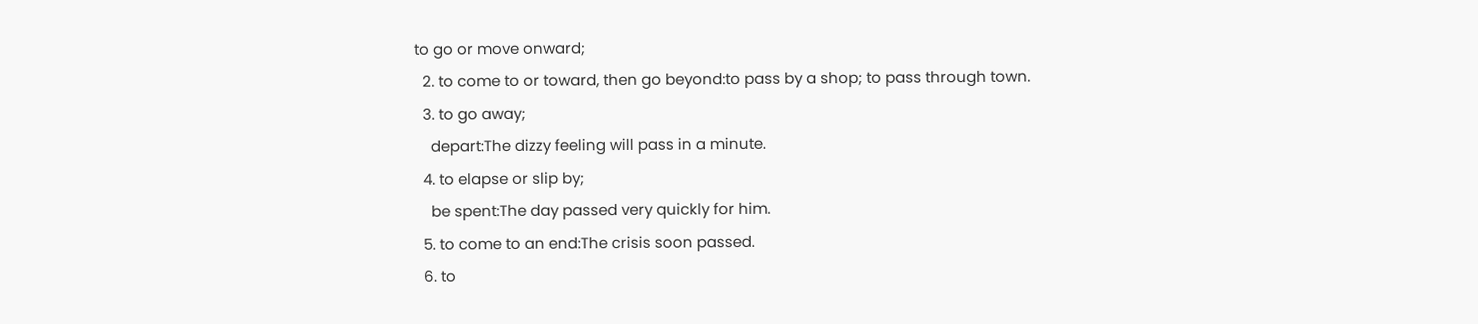to go or move onward;
  2. to come to or toward, then go beyond:to pass by a shop; to pass through town.
  3. to go away;
    depart:The dizzy feeling will pass in a minute.
  4. to elapse or slip by;
    be spent:The day passed very quickly for him.
  5. to come to an end:The crisis soon passed.
  6. to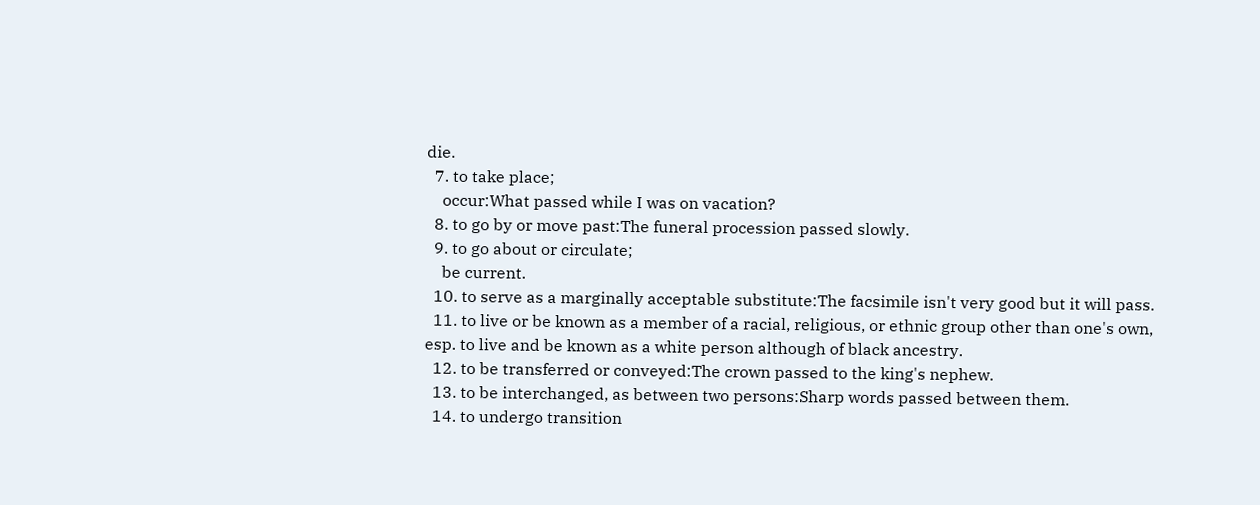die.
  7. to take place;
    occur:What passed while I was on vacation?
  8. to go by or move past:The funeral procession passed slowly.
  9. to go about or circulate;
    be current.
  10. to serve as a marginally acceptable substitute:The facsimile isn't very good but it will pass.
  11. to live or be known as a member of a racial, religious, or ethnic group other than one's own, esp. to live and be known as a white person although of black ancestry.
  12. to be transferred or conveyed:The crown passed to the king's nephew.
  13. to be interchanged, as between two persons:Sharp words passed between them.
  14. to undergo transition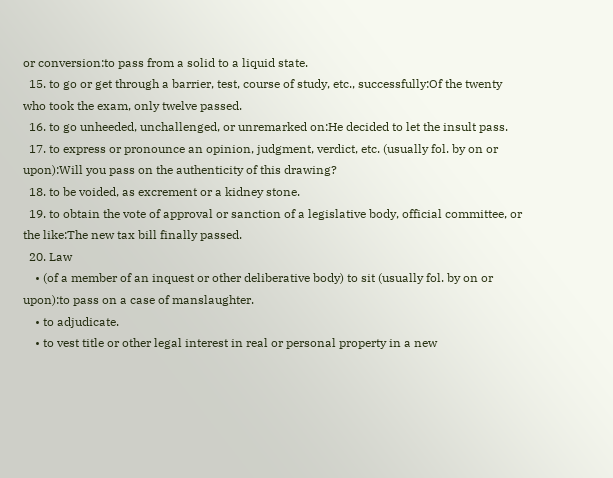or conversion:to pass from a solid to a liquid state.
  15. to go or get through a barrier, test, course of study, etc., successfully:Of the twenty who took the exam, only twelve passed.
  16. to go unheeded, unchallenged, or unremarked on:He decided to let the insult pass.
  17. to express or pronounce an opinion, judgment, verdict, etc. (usually fol. by on or upon):Will you pass on the authenticity of this drawing?
  18. to be voided, as excrement or a kidney stone.
  19. to obtain the vote of approval or sanction of a legislative body, official committee, or the like:The new tax bill finally passed.
  20. Law
    • (of a member of an inquest or other deliberative body) to sit (usually fol. by on or upon):to pass on a case of manslaughter.
    • to adjudicate.
    • to vest title or other legal interest in real or personal property in a new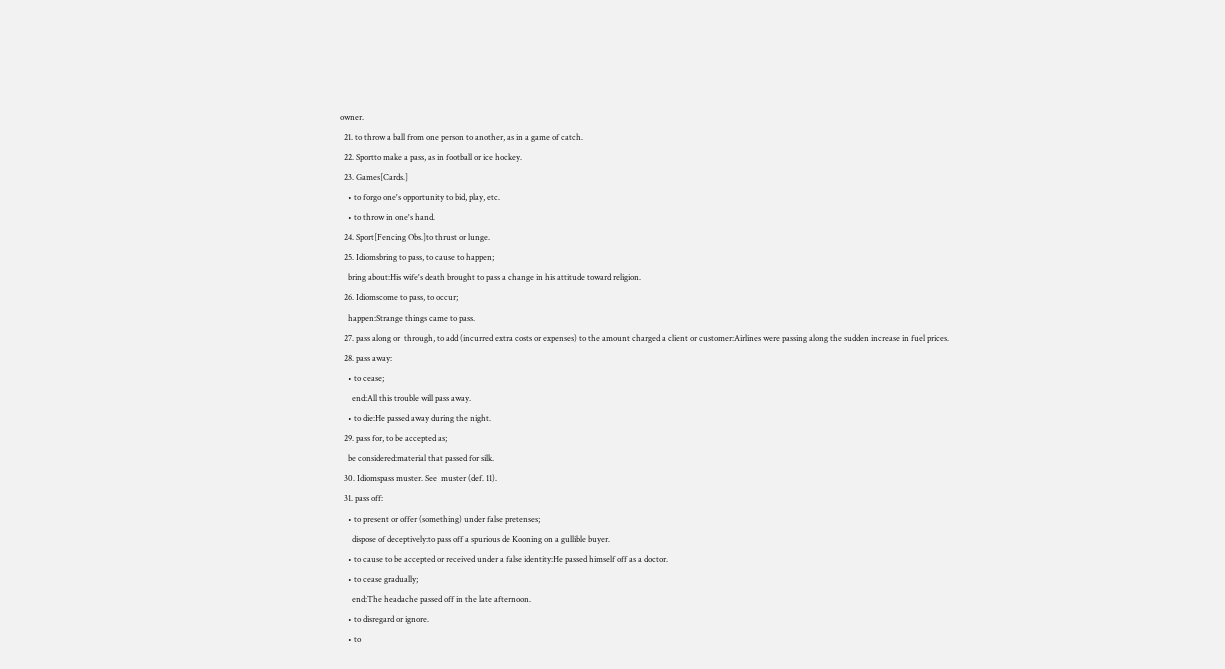owner.
  21. to throw a ball from one person to another, as in a game of catch.
  22. Sportto make a pass, as in football or ice hockey.
  23. Games[Cards.]
    • to forgo one's opportunity to bid, play, etc.
    • to throw in one's hand.
  24. Sport[Fencing Obs.]to thrust or lunge.
  25. Idiomsbring to pass, to cause to happen;
    bring about:His wife's death brought to pass a change in his attitude toward religion.
  26. Idiomscome to pass, to occur;
    happen:Strange things came to pass.
  27. pass along or  through, to add (incurred extra costs or expenses) to the amount charged a client or customer:Airlines were passing along the sudden increase in fuel prices.
  28. pass away:
    • to cease;
      end:All this trouble will pass away.
    • to die:He passed away during the night.
  29. pass for, to be accepted as;
    be considered:material that passed for silk.
  30. Idiomspass muster. See  muster (def. 11).
  31. pass off:
    • to present or offer (something) under false pretenses;
      dispose of deceptively:to pass off a spurious de Kooning on a gullible buyer.
    • to cause to be accepted or received under a false identity:He passed himself off as a doctor.
    • to cease gradually;
      end:The headache passed off in the late afternoon.
    • to disregard or ignore.
    • to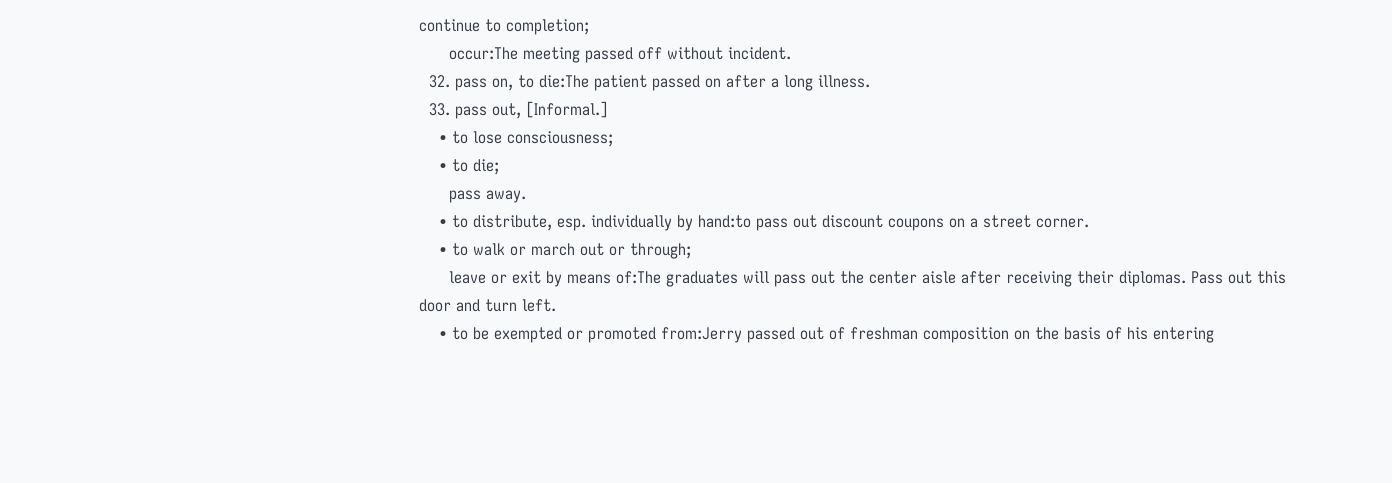continue to completion;
      occur:The meeting passed off without incident.
  32. pass on, to die:The patient passed on after a long illness.
  33. pass out, [Informal.]
    • to lose consciousness;
    • to die;
      pass away.
    • to distribute, esp. individually by hand:to pass out discount coupons on a street corner.
    • to walk or march out or through;
      leave or exit by means of:The graduates will pass out the center aisle after receiving their diplomas. Pass out this door and turn left.
    • to be exempted or promoted from:Jerry passed out of freshman composition on the basis of his entering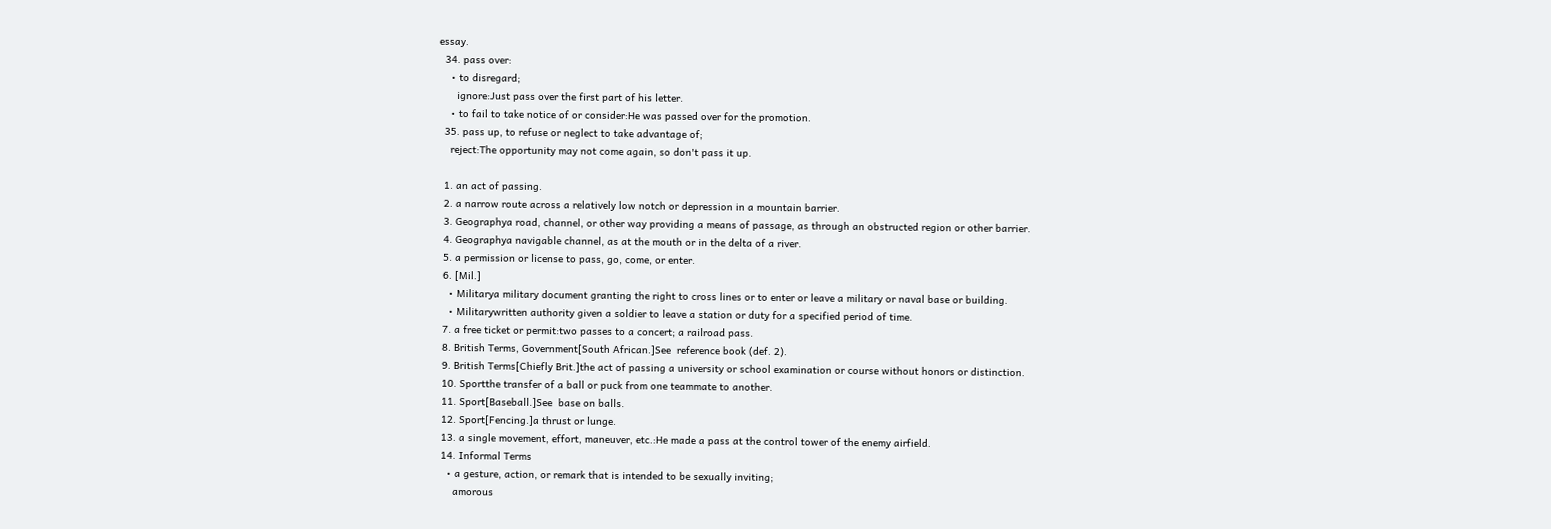essay.
  34. pass over:
    • to disregard;
      ignore:Just pass over the first part of his letter.
    • to fail to take notice of or consider:He was passed over for the promotion.
  35. pass up, to refuse or neglect to take advantage of;
    reject:The opportunity may not come again, so don't pass it up.

  1. an act of passing.
  2. a narrow route across a relatively low notch or depression in a mountain barrier.
  3. Geographya road, channel, or other way providing a means of passage, as through an obstructed region or other barrier.
  4. Geographya navigable channel, as at the mouth or in the delta of a river.
  5. a permission or license to pass, go, come, or enter.
  6. [Mil.]
    • Militarya military document granting the right to cross lines or to enter or leave a military or naval base or building.
    • Militarywritten authority given a soldier to leave a station or duty for a specified period of time.
  7. a free ticket or permit:two passes to a concert; a railroad pass.
  8. British Terms, Government[South African.]See  reference book (def. 2).
  9. British Terms[Chiefly Brit.]the act of passing a university or school examination or course without honors or distinction.
  10. Sportthe transfer of a ball or puck from one teammate to another.
  11. Sport[Baseball.]See  base on balls.
  12. Sport[Fencing.]a thrust or lunge.
  13. a single movement, effort, maneuver, etc.:He made a pass at the control tower of the enemy airfield.
  14. Informal Terms
    • a gesture, action, or remark that is intended to be sexually inviting;
      amorous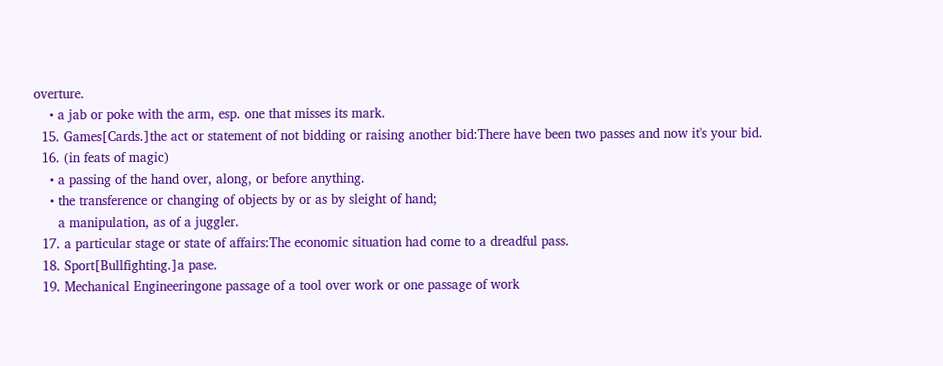overture.
    • a jab or poke with the arm, esp. one that misses its mark.
  15. Games[Cards.]the act or statement of not bidding or raising another bid:There have been two passes and now it's your bid.
  16. (in feats of magic)
    • a passing of the hand over, along, or before anything.
    • the transference or changing of objects by or as by sleight of hand;
      a manipulation, as of a juggler.
  17. a particular stage or state of affairs:The economic situation had come to a dreadful pass.
  18. Sport[Bullfighting.]a pase.
  19. Mechanical Engineeringone passage of a tool over work or one passage of work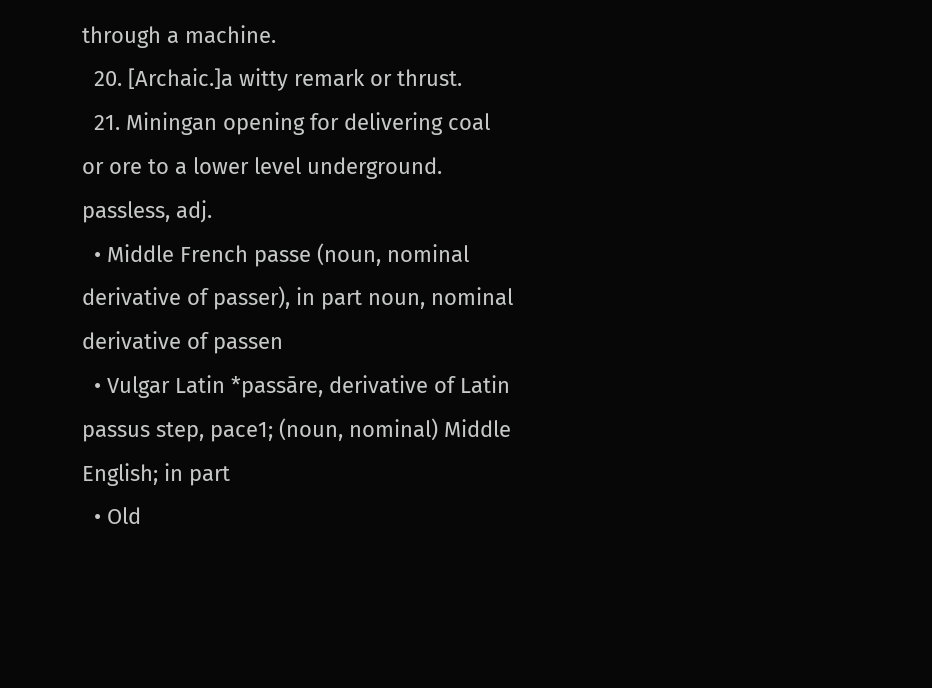through a machine.
  20. [Archaic.]a witty remark or thrust.
  21. Miningan opening for delivering coal or ore to a lower level underground.
passless, adj.
  • Middle French passe (noun, nominal derivative of passer), in part noun, nominal derivative of passen
  • Vulgar Latin *passāre, derivative of Latin passus step, pace1; (noun, nominal) Middle English; in part
  • Old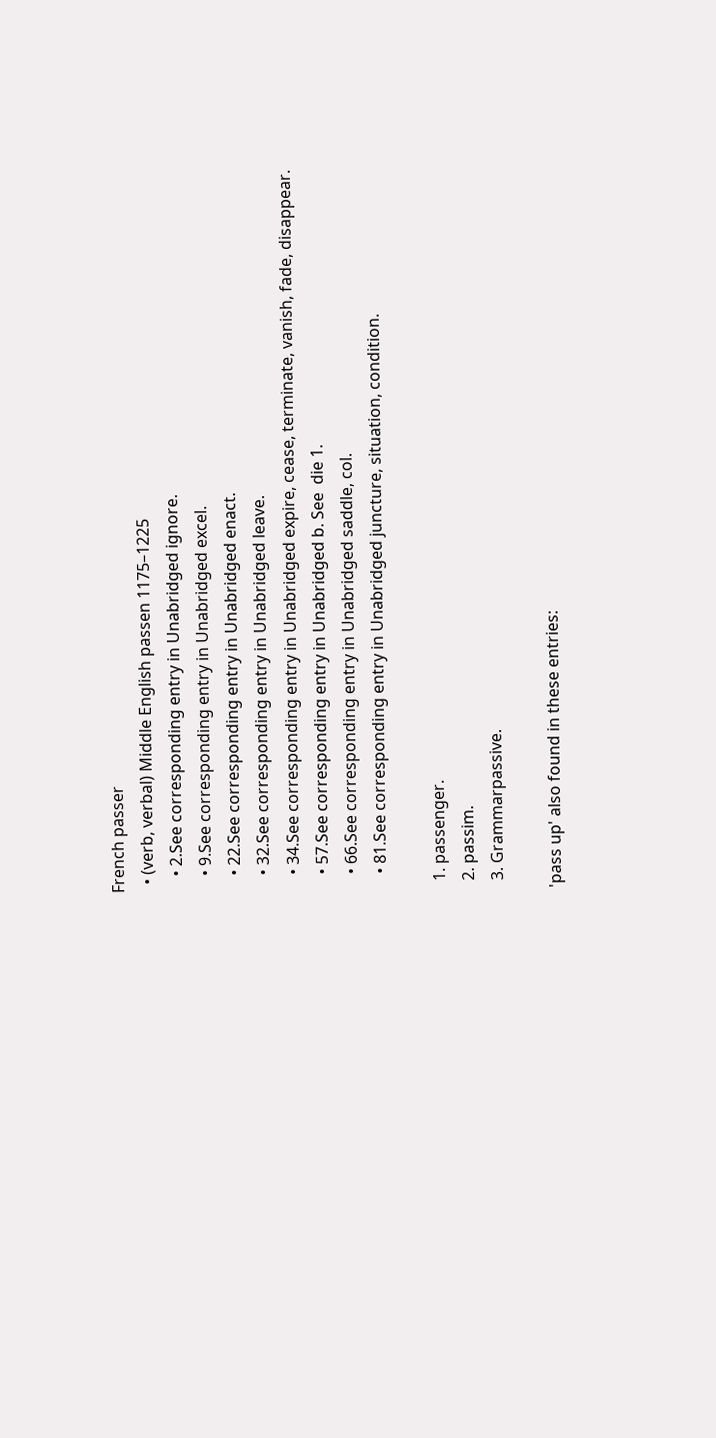French passer
  • (verb, verbal) Middle English passen 1175–1225
    • 2.See corresponding entry in Unabridged ignore.
    • 9.See corresponding entry in Unabridged excel.
    • 22.See corresponding entry in Unabridged enact.
    • 32.See corresponding entry in Unabridged leave.
    • 34.See corresponding entry in Unabridged expire, cease, terminate, vanish, fade, disappear.
    • 57.See corresponding entry in Unabridged b. See  die 1.
    • 66.See corresponding entry in Unabridged saddle, col.
    • 81.See corresponding entry in Unabridged juncture, situation, condition.

  1. passenger.
  2. passim.
  3. Grammarpassive.

'pass up' also found in these entries: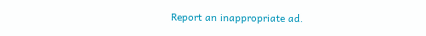Report an inappropriate ad.